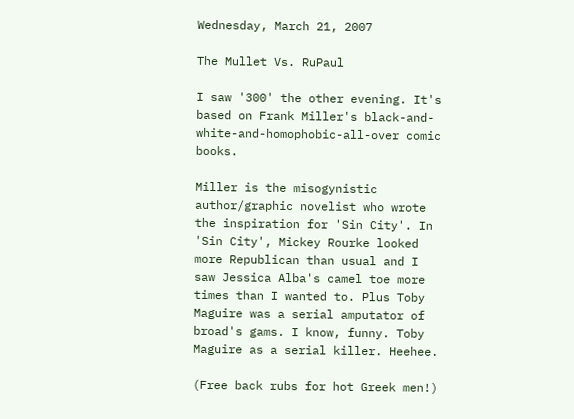Wednesday, March 21, 2007

The Mullet Vs. RuPaul

I saw '300' the other evening. It's based on Frank Miller's black-and-white-and-homophobic-all-over comic books.

Miller is the misogynistic author/graphic novelist who wrote the inspiration for 'Sin City'. In 'Sin City', Mickey Rourke looked more Republican than usual and I saw Jessica Alba's camel toe more times than I wanted to. Plus Toby Maguire was a serial amputator of broad's gams. I know, funny. Toby Maguire as a serial killer. Heehee.

(Free back rubs for hot Greek men!)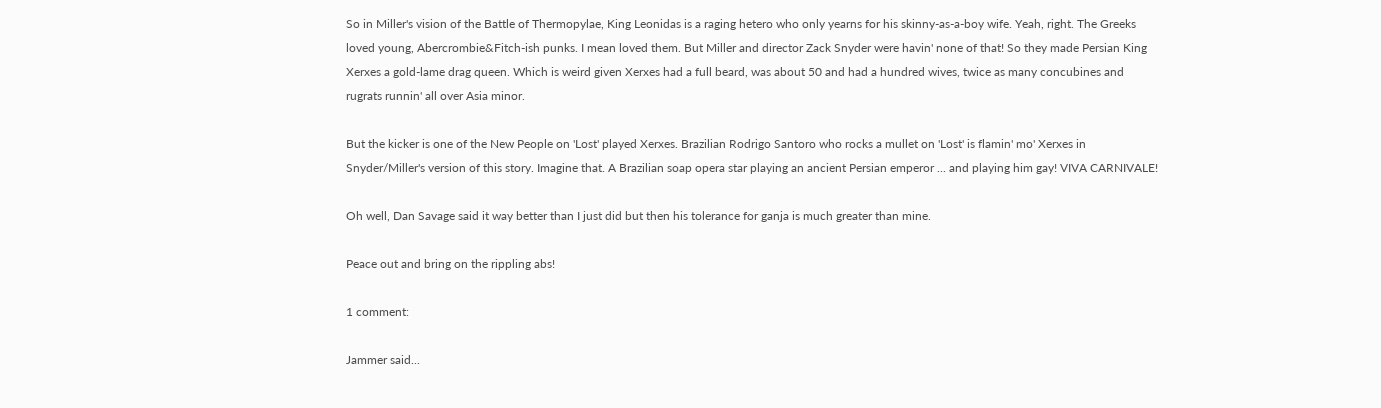So in Miller's vision of the Battle of Thermopylae, King Leonidas is a raging hetero who only yearns for his skinny-as-a-boy wife. Yeah, right. The Greeks loved young, Abercrombie&Fitch-ish punks. I mean loved them. But Miller and director Zack Snyder were havin' none of that! So they made Persian King Xerxes a gold-lame drag queen. Which is weird given Xerxes had a full beard, was about 50 and had a hundred wives, twice as many concubines and rugrats runnin' all over Asia minor.

But the kicker is one of the New People on 'Lost' played Xerxes. Brazilian Rodrigo Santoro who rocks a mullet on 'Lost' is flamin' mo' Xerxes in Snyder/Miller's version of this story. Imagine that. A Brazilian soap opera star playing an ancient Persian emperor ... and playing him gay! VIVA CARNIVALE!

Oh well, Dan Savage said it way better than I just did but then his tolerance for ganja is much greater than mine.

Peace out and bring on the rippling abs!

1 comment:

Jammer said...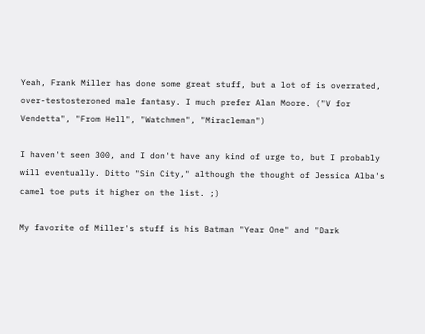Yeah, Frank Miller has done some great stuff, but a lot of is overrated, over-testosteroned male fantasy. I much prefer Alan Moore. ("V for Vendetta", "From Hell", "Watchmen", "Miracleman")

I haven't seen 300, and I don't have any kind of urge to, but I probably will eventually. Ditto "Sin City," although the thought of Jessica Alba's camel toe puts it higher on the list. ;)

My favorite of Miller's stuff is his Batman "Year One" and "Dark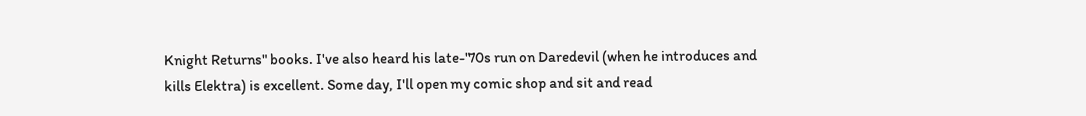Knight Returns" books. I've also heard his late-'70s run on Daredevil (when he introduces and kills Elektra) is excellent. Some day, I'll open my comic shop and sit and read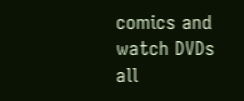comics and watch DVDs all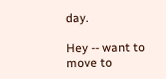day.

Hey -- want to move to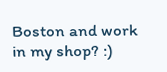Boston and work in my shop? :)